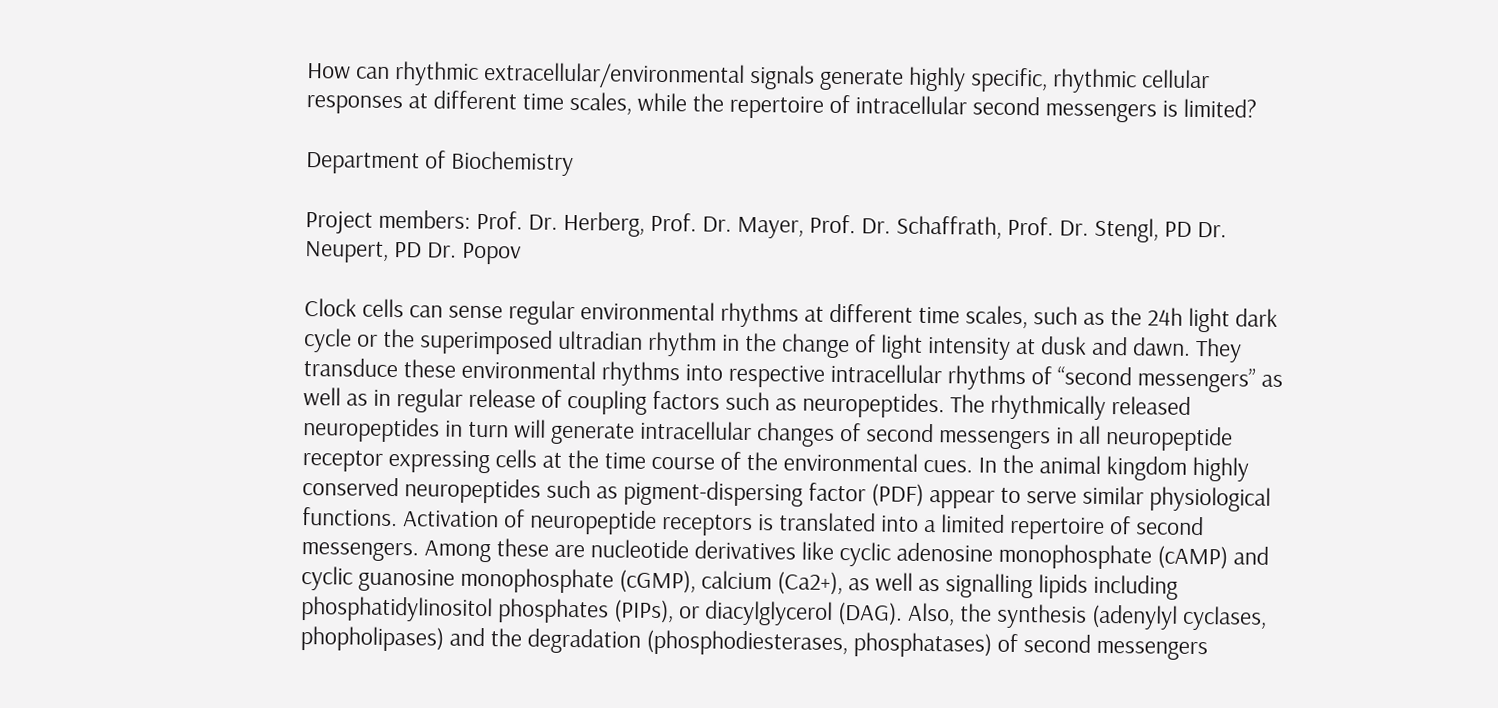How can rhythmic extracellular/environmental signals generate highly specific, rhythmic cellular responses at different time scales, while the repertoire of intracellular second messengers is limited?

Department of Biochemistry

Project members: Prof. Dr. Herberg, Prof. Dr. Mayer, Prof. Dr. Schaffrath, Prof. Dr. Stengl, PD Dr. Neupert, PD Dr. Popov

Clock cells can sense regular environmental rhythms at different time scales, such as the 24h light dark cycle or the superimposed ultradian rhythm in the change of light intensity at dusk and dawn. They transduce these environmental rhythms into respective intracellular rhythms of “second messengers” as well as in regular release of coupling factors such as neuropeptides. The rhythmically released neuropeptides in turn will generate intracellular changes of second messengers in all neuropeptide receptor expressing cells at the time course of the environmental cues. In the animal kingdom highly conserved neuropeptides such as pigment-dispersing factor (PDF) appear to serve similar physiological functions. Activation of neuropeptide receptors is translated into a limited repertoire of second messengers. Among these are nucleotide derivatives like cyclic adenosine monophosphate (cAMP) and cyclic guanosine monophosphate (cGMP), calcium (Ca2+), as well as signalling lipids including phosphatidylinositol phosphates (PIPs), or diacylglycerol (DAG). Also, the synthesis (adenylyl cyclases, phopholipases) and the degradation (phosphodiesterases, phosphatases) of second messengers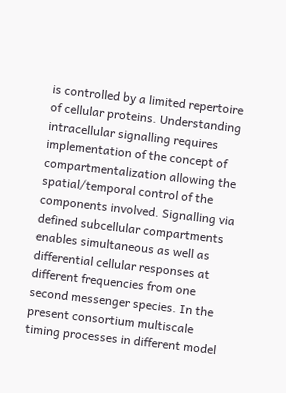is controlled by a limited repertoire of cellular proteins. Understanding intracellular signalling requires implementation of the concept of compartmentalization allowing the spatial/temporal control of the components involved. Signalling via defined subcellular compartments enables simultaneous as well as differential cellular responses at different frequencies from one second messenger species. In the present consortium multiscale timing processes in different model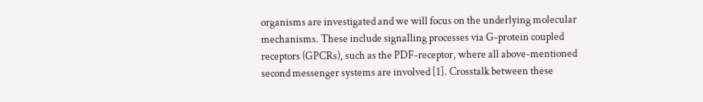organisms are investigated and we will focus on the underlying molecular mechanisms. These include signalling processes via G-protein coupled receptors (GPCRs), such as the PDF-receptor, where all above-mentioned second messenger systems are involved [1]. Crosstalk between these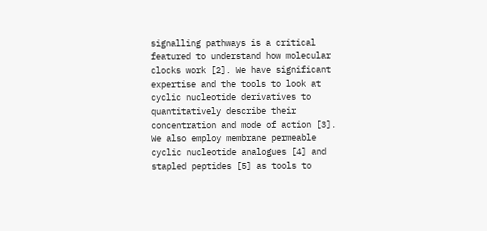signalling pathways is a critical featured to understand how molecular clocks work [2]. We have significant expertise and the tools to look at cyclic nucleotide derivatives to quantitatively describe their concentration and mode of action [3]. We also employ membrane permeable cyclic nucleotide analogues [4] and stapled peptides [5] as tools to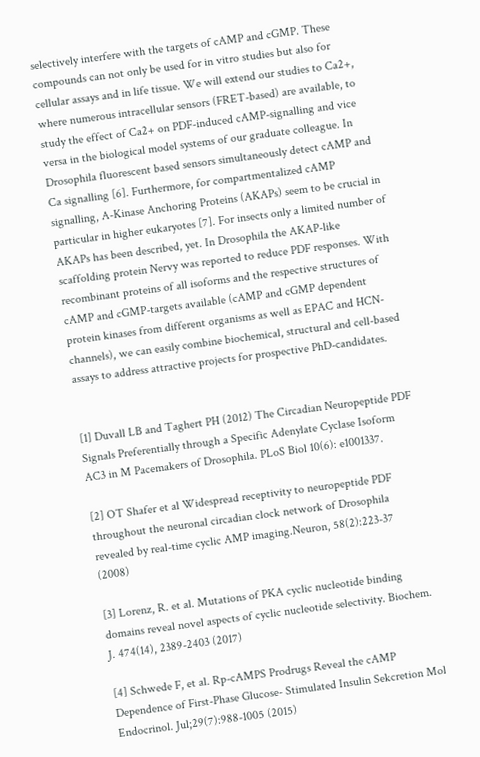selectively interfere with the targets of cAMP and cGMP. These compounds can not only be used for in vitro studies but also for cellular assays and in life tissue. We will extend our studies to Ca2+, where numerous intracellular sensors (FRET-based) are available, to study the effect of Ca2+ on PDF-induced cAMP-signalling and vice versa in the biological model systems of our graduate colleague. In Drosophila fluorescent based sensors simultaneously detect cAMP and Ca signalling [6]. Furthermore, for compartmentalized cAMP signalling, A-Kinase Anchoring Proteins (AKAPs) seem to be crucial in particular in higher eukaryotes [7]. For insects only a limited number of AKAPs has been described, yet. In Drosophila the AKAP-like scaffolding protein Nervy was reported to reduce PDF responses. With recombinant proteins of all isoforms and the respective structures of cAMP and cGMP-targets available (cAMP and cGMP dependent protein kinases from different organisms as well as EPAC and HCN-channels), we can easily combine biochemical, structural and cell-based assays to address attractive projects for prospective PhD-candidates.


[1] Duvall LB and Taghert PH (2012) The Circadian Neuropeptide PDF Signals Preferentially through a Specific Adenylate Cyclase Isoform AC3 in M Pacemakers of Drosophila. PLoS Biol 10(6): e1001337.

[2] OT Shafer et al Widespread receptivity to neuropeptide PDF throughout the neuronal circadian clock network of Drosophila revealed by real-time cyclic AMP imaging.Neuron, 58(2):223-37 (2008)

[3] Lorenz, R. et al. Mutations of PKA cyclic nucleotide binding domains reveal novel aspects of cyclic nucleotide selectivity. Biochem. J. 474(14), 2389-2403 (2017)

[4] Schwede F, et al. Rp-cAMPS Prodrugs Reveal the cAMP Dependence of First-Phase Glucose- Stimulated Insulin Sekcretion Mol Endocrinol. Jul;29(7):988-1005 (2015)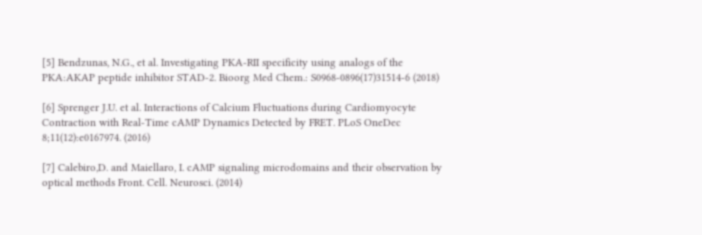[5] Bendzunas, N.G., et al. Investigating PKA-RII specificity using analogs of the PKA:AKAP peptide inhibitor STAD-2. Bioorg Med Chem.: S0968-0896(17)31514-6 (2018)

[6] Sprenger J.U. et al. Interactions of Calcium Fluctuations during Cardiomyocyte Contraction with Real-Time cAMP Dynamics Detected by FRET. PLoS OneDec 8;11(12):e0167974. (2016)

[7] Calebiro,D. and Maiellaro, I. cAMP signaling microdomains and their observation by optical methods Front. Cell. Neurosci. (2014)